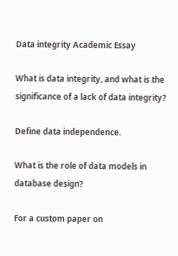Data integrity Academic Essay

What is data integrity, and what is the significance of a lack of data integrity?

Define data independence.

What is the role of data models in database design?

For a custom paper on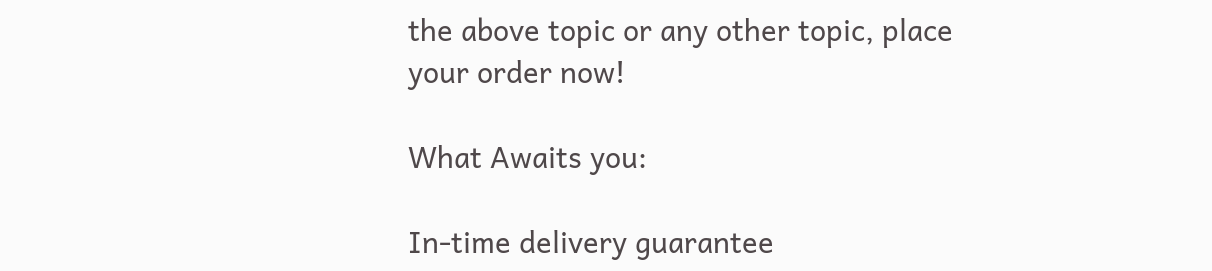the above topic or any other topic, place your order now!

What Awaits you:

In-time delivery guarantee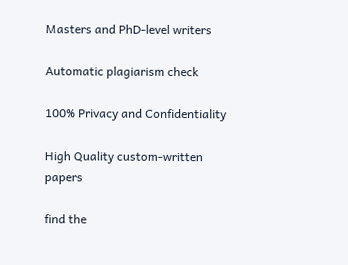Masters and PhD-level writers

Automatic plagiarism check

100% Privacy and Confidentiality

High Quality custom-written papers

find the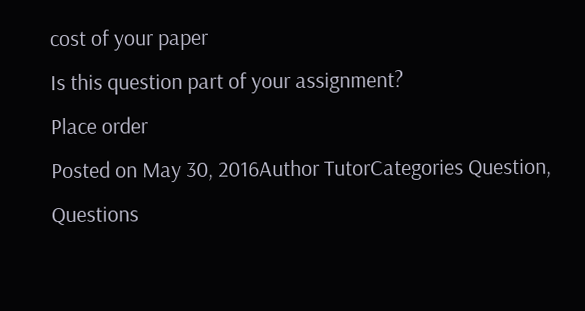cost of your paper
Is this question part of your assignment?
Place order
Posted on May 30, 2016Author TutorCategories Question, Questions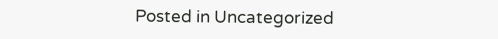Posted in Uncategorized